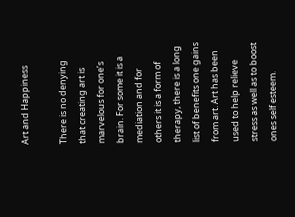Art and Happiness

There is no denying that creating art is marvelous for one’s brain. For some it is a mediation and for others it is a form of therapy, there is a long list of benefits one gains from art. Art has been used to help relieve stress as well as to boost ones self esteem.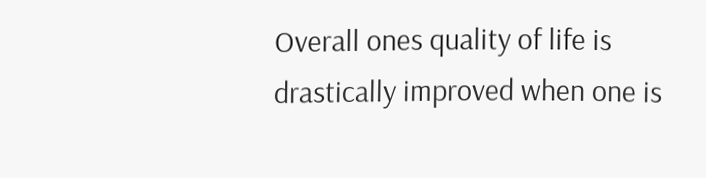Overall ones quality of life is drastically improved when one is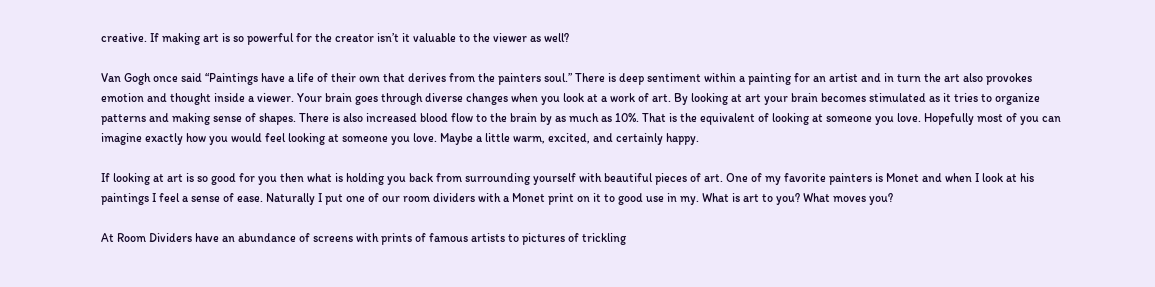creative. If making art is so powerful for the creator isn’t it valuable to the viewer as well?

Van Gogh once said “Paintings have a life of their own that derives from the painters soul.” There is deep sentiment within a painting for an artist and in turn the art also provokes emotion and thought inside a viewer. Your brain goes through diverse changes when you look at a work of art. By looking at art your brain becomes stimulated as it tries to organize patterns and making sense of shapes. There is also increased blood flow to the brain by as much as 10%. That is the equivalent of looking at someone you love. Hopefully most of you can imagine exactly how you would feel looking at someone you love. Maybe a little warm, excited, and certainly happy.

If looking at art is so good for you then what is holding you back from surrounding yourself with beautiful pieces of art. One of my favorite painters is Monet and when I look at his paintings I feel a sense of ease. Naturally I put one of our room dividers with a Monet print on it to good use in my. What is art to you? What moves you?

At Room Dividers have an abundance of screens with prints of famous artists to pictures of trickling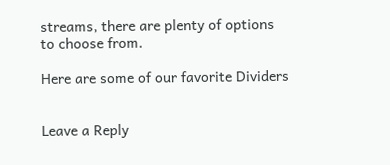streams, there are plenty of options to choose from.

Here are some of our favorite Dividers


Leave a Reply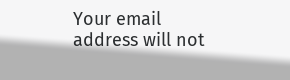Your email address will not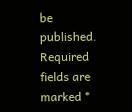be published. Required fields are marked *